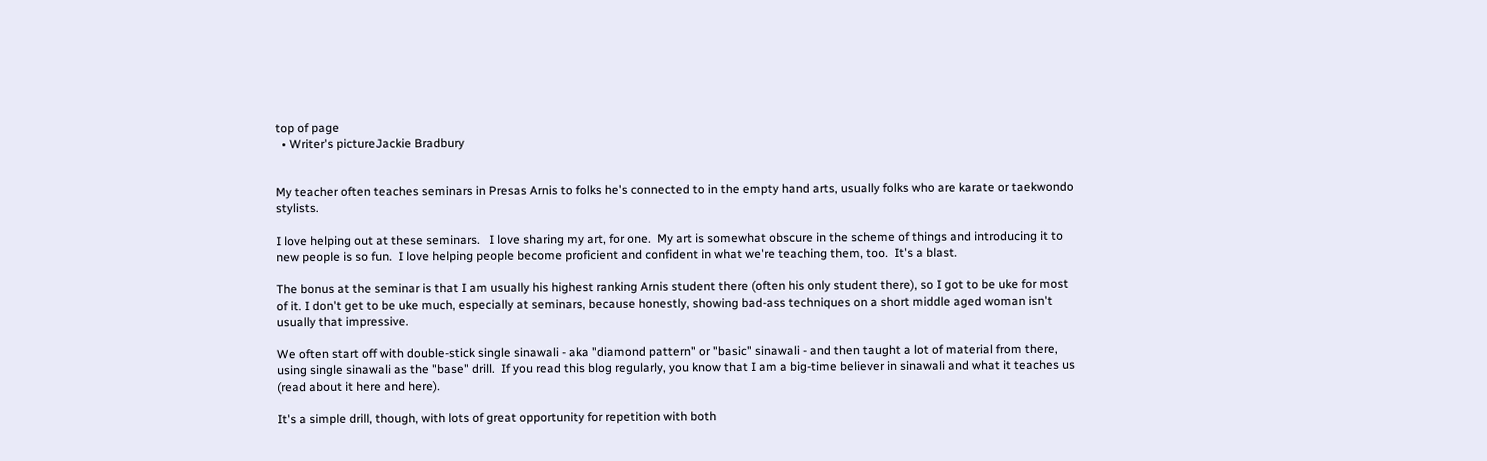top of page
  • Writer's pictureJackie Bradbury


My teacher often teaches seminars in Presas Arnis to folks he's connected to in the empty hand arts, usually folks who are karate or taekwondo stylists.

I love helping out at these seminars.   I love sharing my art, for one.  My art is somewhat obscure in the scheme of things and introducing it to new people is so fun.  I love helping people become proficient and confident in what we're teaching them, too.  It's a blast.

The bonus at the seminar is that I am usually his highest ranking Arnis student there (often his only student there), so I got to be uke for most of it. I don't get to be uke much, especially at seminars, because honestly, showing bad-ass techniques on a short middle aged woman isn't usually that impressive.

We often start off with double-stick single sinawali - aka "diamond pattern" or "basic" sinawali - and then taught a lot of material from there, using single sinawali as the "base" drill.  If you read this blog regularly, you know that I am a big-time believer in sinawali and what it teaches us (read about it here and here).

It's a simple drill, though, with lots of great opportunity for repetition with both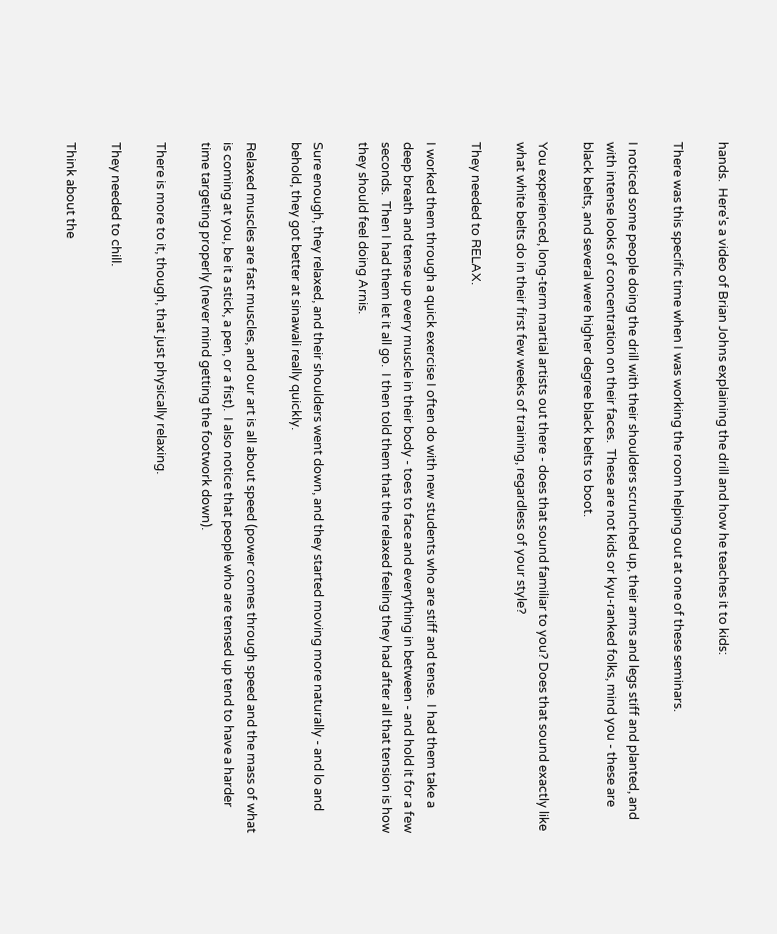hands.  Here's a video of Brian Johns explaining the drill and how he teaches it to kids:

There was this specific time when I was working the room helping out at one of these seminars.

I noticed some people doing the drill with their shoulders scrunched up, their arms and legs stiff and planted, and with intense looks of concentration on their faces.  These are not kids or kyu-ranked folks, mind you - these are black belts, and several were higher degree black belts to boot.

You experienced, long-term martial artists out there - does that sound familiar to you? Does that sound exactly like what white belts do in their first few weeks of training, regardless of your style?

They needed to RELAX.

I worked them through a quick exercise I often do with new students who are stiff and tense.  I had them take a deep breath and tense up every muscle in their body - toes to face and everything in between - and hold it for a few seconds.  Then I had them let it all go.  I then told them that the relaxed feeling they had after all that tension is how they should feel doing Arnis.

Sure enough, they relaxed, and their shoulders went down, and they started moving more naturally - and lo and behold, they got better at sinawali really quickly.

Relaxed muscles are fast muscles, and our art is all about speed (power comes through speed and the mass of what is coming at you, be it a stick, a pen, or a fist).  I also notice that people who are tensed up tend to have a harder time targeting properly (never mind getting the footwork down).

There is more to it, though, that just physically relaxing.

They needed to chill.

Think about the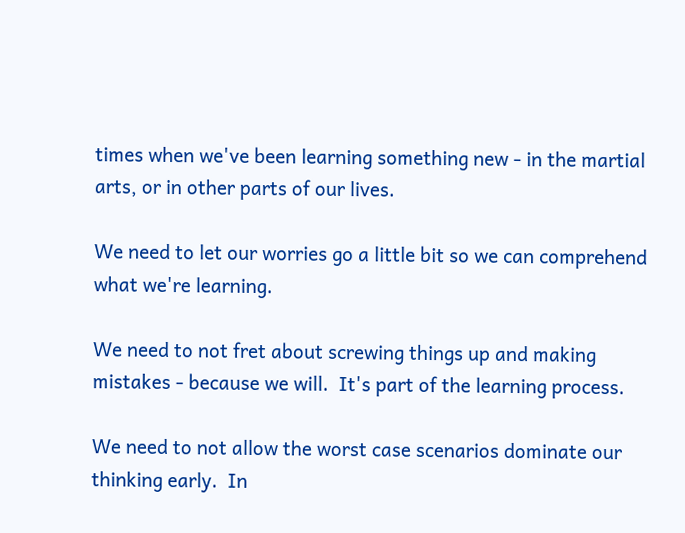times when we've been learning something new - in the martial arts, or in other parts of our lives.

We need to let our worries go a little bit so we can comprehend what we're learning.

We need to not fret about screwing things up and making mistakes - because we will.  It's part of the learning process.

We need to not allow the worst case scenarios dominate our thinking early.  In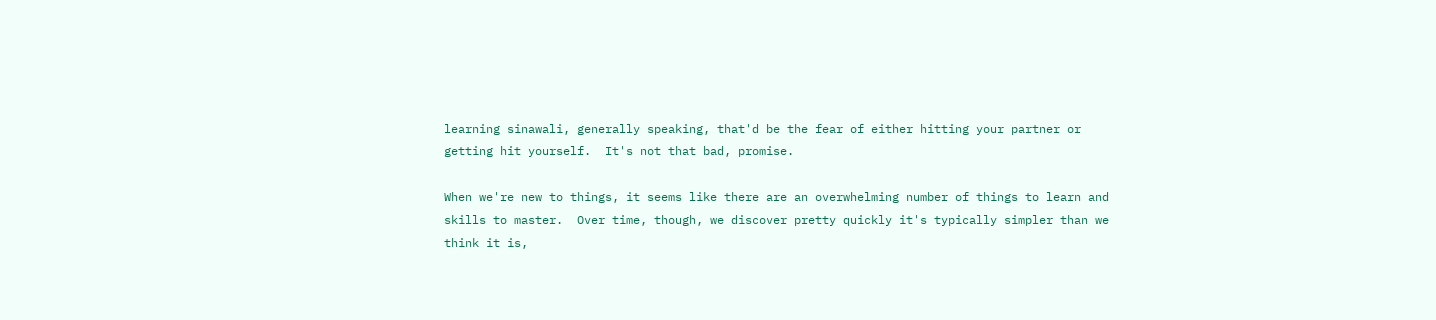learning sinawali, generally speaking, that'd be the fear of either hitting your partner or getting hit yourself.  It's not that bad, promise.

When we're new to things, it seems like there are an overwhelming number of things to learn and skills to master.  Over time, though, we discover pretty quickly it's typically simpler than we think it is,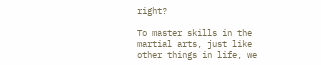right?

To master skills in the martial arts, just like other things in life, we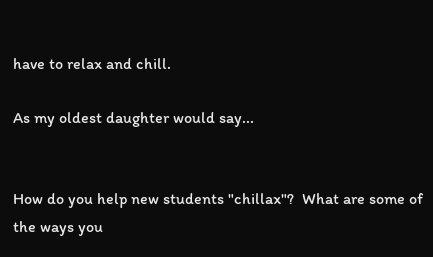have to relax and chill.

As my oldest daughter would say...


How do you help new students "chillax"?  What are some of the ways you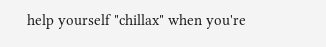help yourself "chillax" when you're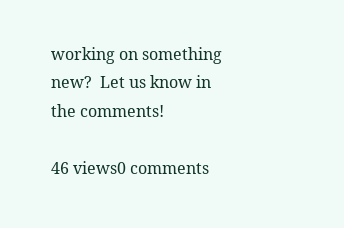working on something new?  Let us know in the comments!

46 views0 comments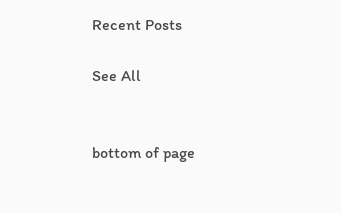Recent Posts

See All


bottom of page